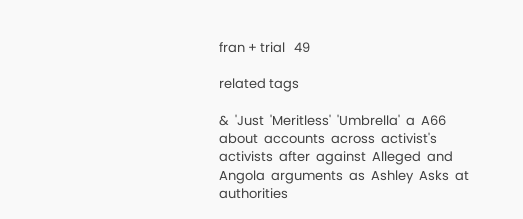fran + trial   49

related tags

&  'Just  'Meritless'  'Umbrella'  a  A66  about  accounts  across  activist's  activists  after  against  Alleged  and  Angola  arguments  as  Ashley  Asks  at  authorities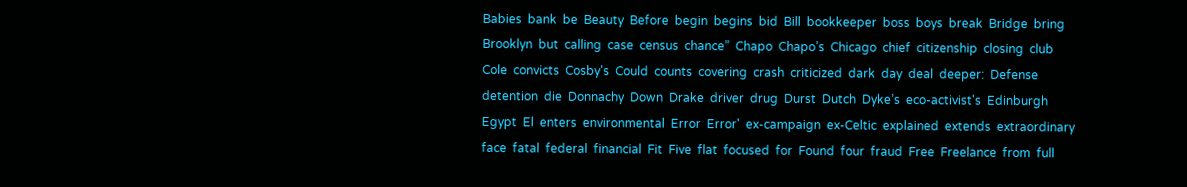Babies  bank  be  Beauty  Before  begin  begins  bid  Bill  bookkeeper  boss  boys  break  Bridge  bring  Brooklyn  but  calling  case  census  chance”  Chapo  Chapo’s  Chicago  chief  citizenship  closing  club  Cole  convicts  Cosby's  Could  counts  covering  crash  criticized  dark  day  deal  deeper:  Defense  detention  die  Donnachy  Down  Drake  driver  drug  Durst  Dutch  Dyke’s  eco-activist's  Edinburgh  Egypt  El  enters  environmental  Error  Error'  ex-campaign  ex-Celtic  explained  extends  extraordinary  face  fatal  federal  financial  Fit  Five  flat  focused  for  Found  four  fraud  Free  Freelance  from  full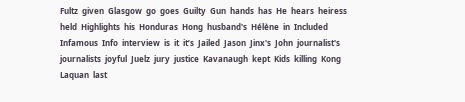Fultz  given  Glasgow  go  goes  Guilty  Gun  hands  has  He  hears  heiress  held  Highlights  his  Honduras  Hong  husband's  Hélène  in  Included  Infamous  Info  interview  is  it  it’s  Jailed  Jason  Jinx's  John  journalist's  journalists  joyful  Juelz  jury  justice  Kavanaugh  kept  Kids  killing  Kong  Laquan  last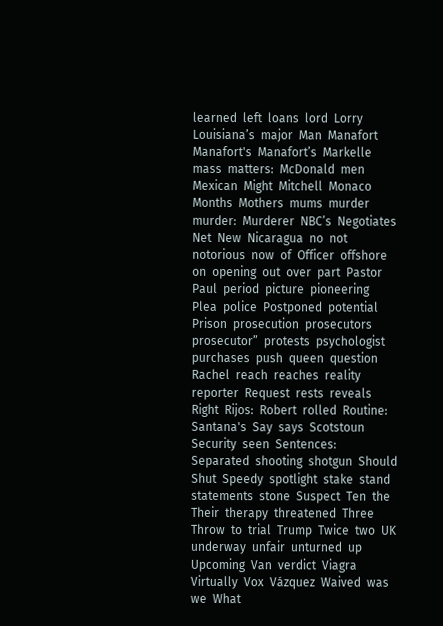learned  left  loans  lord  Lorry  Louisiana’s  major  Man  Manafort  Manafort's  Manafort’s  Markelle  mass  matters:  McDonald  men  Mexican  Might  Mitchell  Monaco  Months  Mothers  mums  murder  murder:  Murderer  NBC’s  Negotiates  Net  New  Nicaragua  no  not  notorious  now  of  Officer  offshore  on  opening  out  over  part  Pastor  Paul  period  picture  pioneering  Plea  police  Postponed  potential  Prison  prosecution  prosecutors  prosecutor”  protests  psychologist  purchases  push  queen  question  Rachel  reach  reaches  reality  reporter  Request  rests  reveals  Right  Rijos:  Robert  rolled  Routine:  Santana's  Say  says  Scotstoun  Security  seen  Sentences:  Separated  shooting  shotgun  Should  Shut  Speedy  spotlight  stake  stand  statements  stone  Suspect  Ten  the  Their  therapy  threatened  Three  Throw  to  trial  Trump  Twice  two  UK  underway  unfair  unturned  up  Upcoming  Van  verdict  Viagra  Virtually  Vox  Vázquez  Waived  was  we  What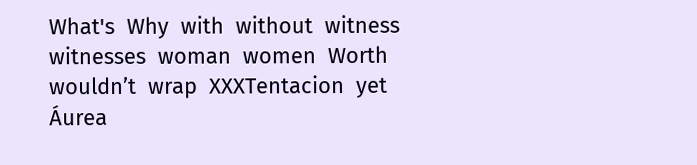What's  Why  with  without  witness  witnesses  woman  women  Worth  wouldn’t  wrap  XXXTentacion  yet  Áurea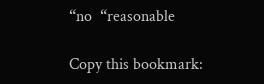“no  “reasonable

Copy this bookmark: